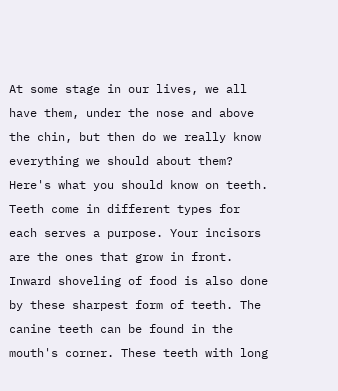At some stage in our lives, we all have them, under the nose and above the chin, but then do we really know everything we should about them? Here's what you should know on teeth. Teeth come in different types for each serves a purpose. Your incisors are the ones that grow in front. Inward shoveling of food is also done by these sharpest form of teeth. The canine teeth can be found in the mouth's corner. These teeth with long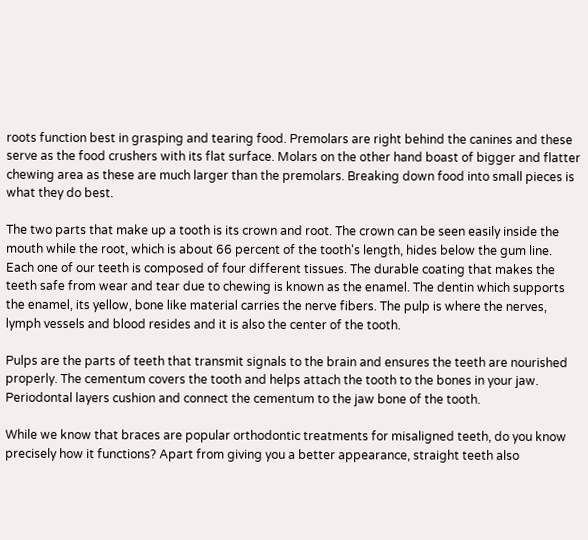roots function best in grasping and tearing food. Premolars are right behind the canines and these serve as the food crushers with its flat surface. Molars on the other hand boast of bigger and flatter chewing area as these are much larger than the premolars. Breaking down food into small pieces is what they do best.

The two parts that make up a tooth is its crown and root. The crown can be seen easily inside the mouth while the root, which is about 66 percent of the tooth's length, hides below the gum line. Each one of our teeth is composed of four different tissues. The durable coating that makes the teeth safe from wear and tear due to chewing is known as the enamel. The dentin which supports the enamel, its yellow, bone like material carries the nerve fibers. The pulp is where the nerves, lymph vessels and blood resides and it is also the center of the tooth.

Pulps are the parts of teeth that transmit signals to the brain and ensures the teeth are nourished properly. The cementum covers the tooth and helps attach the tooth to the bones in your jaw. Periodontal layers cushion and connect the cementum to the jaw bone of the tooth.

While we know that braces are popular orthodontic treatments for misaligned teeth, do you know precisely how it functions? Apart from giving you a better appearance, straight teeth also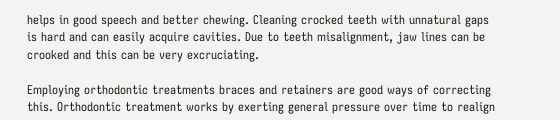helps in good speech and better chewing. Cleaning crocked teeth with unnatural gaps is hard and can easily acquire cavities. Due to teeth misalignment, jaw lines can be crooked and this can be very excruciating.

Employing orthodontic treatments braces and retainers are good ways of correcting this. Orthodontic treatment works by exerting general pressure over time to realign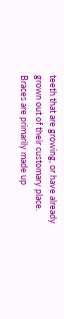teeth that are growing, or have already grown out of their customary place. Braces are primarily made up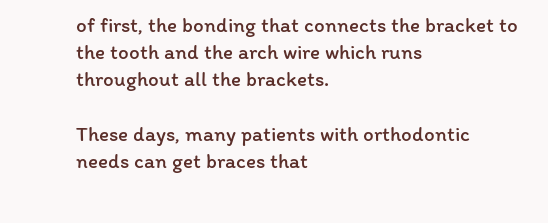of first, the bonding that connects the bracket to the tooth and the arch wire which runs throughout all the brackets.

These days, many patients with orthodontic needs can get braces that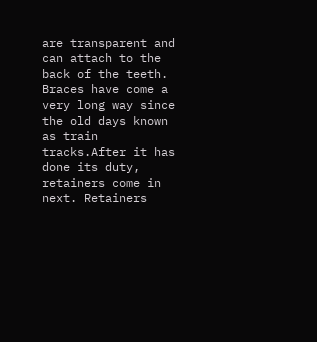are transparent and can attach to the back of the teeth. Braces have come a very long way since the old days known as train tracks.After it has done its duty, retainers come in next. Retainers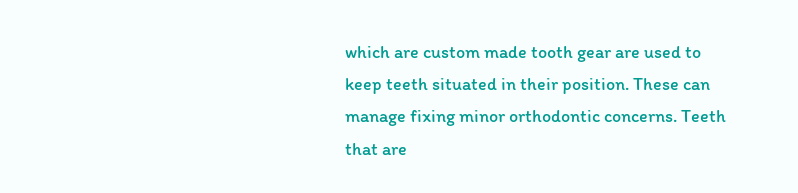which are custom made tooth gear are used to keep teeth situated in their position. These can manage fixing minor orthodontic concerns. Teeth that are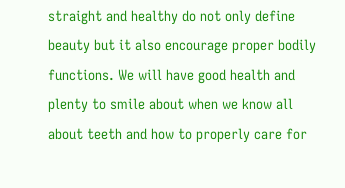straight and healthy do not only define beauty but it also encourage proper bodily functions. We will have good health and plenty to smile about when we know all about teeth and how to properly care for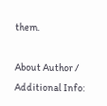them.

About Author / Additional Info: